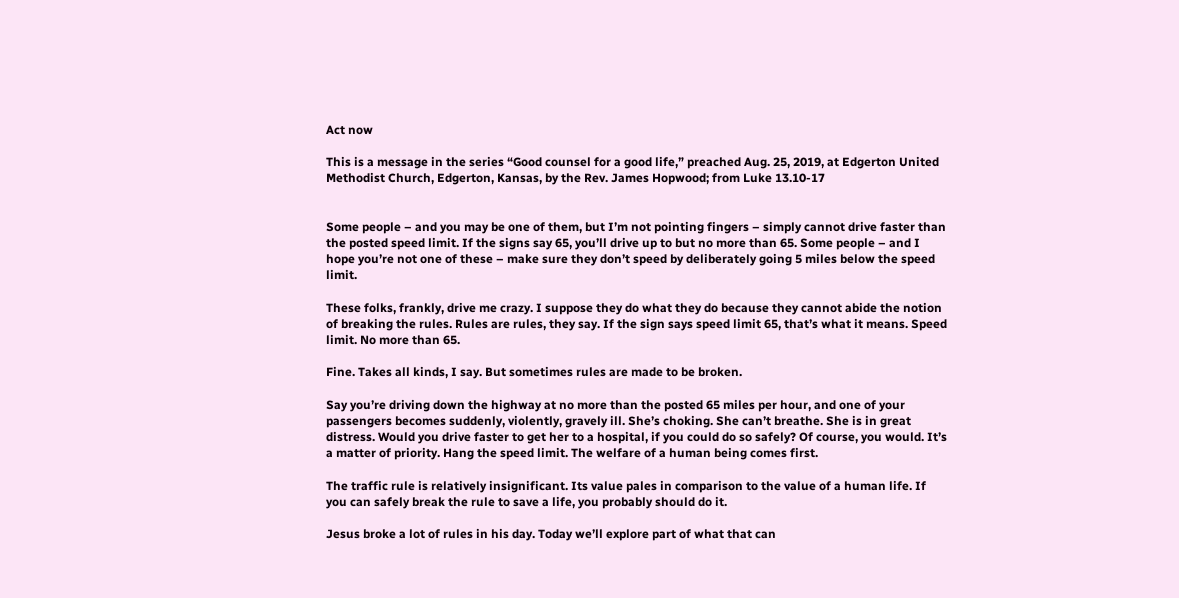Act now

This is a message in the series “Good counsel for a good life,” preached Aug. 25, 2019, at Edgerton United Methodist Church, Edgerton, Kansas, by the Rev. James Hopwood; from Luke 13.10-17


Some people – and you may be one of them, but I’m not pointing fingers – simply cannot drive faster than the posted speed limit. If the signs say 65, you’ll drive up to but no more than 65. Some people – and I hope you’re not one of these – make sure they don’t speed by deliberately going 5 miles below the speed limit.

These folks, frankly, drive me crazy. I suppose they do what they do because they cannot abide the notion of breaking the rules. Rules are rules, they say. If the sign says speed limit 65, that’s what it means. Speed limit. No more than 65.

Fine. Takes all kinds, I say. But sometimes rules are made to be broken.

Say you’re driving down the highway at no more than the posted 65 miles per hour, and one of your passengers becomes suddenly, violently, gravely ill. She’s choking. She can’t breathe. She is in great distress. Would you drive faster to get her to a hospital, if you could do so safely? Of course, you would. It’s a matter of priority. Hang the speed limit. The welfare of a human being comes first.

The traffic rule is relatively insignificant. Its value pales in comparison to the value of a human life. If you can safely break the rule to save a life, you probably should do it.

Jesus broke a lot of rules in his day. Today we’ll explore part of what that can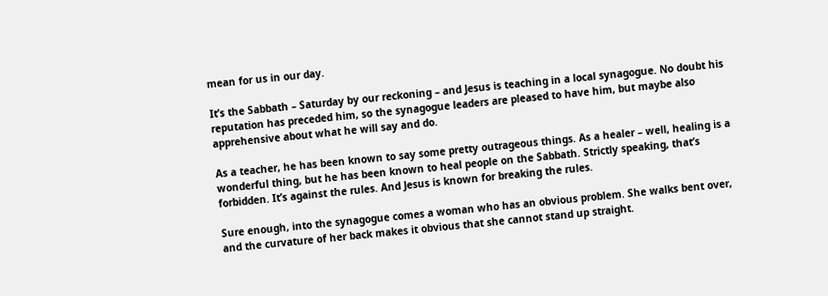mean for us in our day.

It’s the Sabbath – Saturday by our reckoning – and Jesus is teaching in a local synagogue. No doubt his reputation has preceded him, so the synagogue leaders are pleased to have him, but maybe also apprehensive about what he will say and do.

As a teacher, he has been known to say some pretty outrageous things. As a healer – well, healing is a wonderful thing, but he has been known to heal people on the Sabbath. Strictly speaking, that’s forbidden. It’s against the rules. And Jesus is known for breaking the rules.

Sure enough, into the synagogue comes a woman who has an obvious problem. She walks bent over, and the curvature of her back makes it obvious that she cannot stand up straight.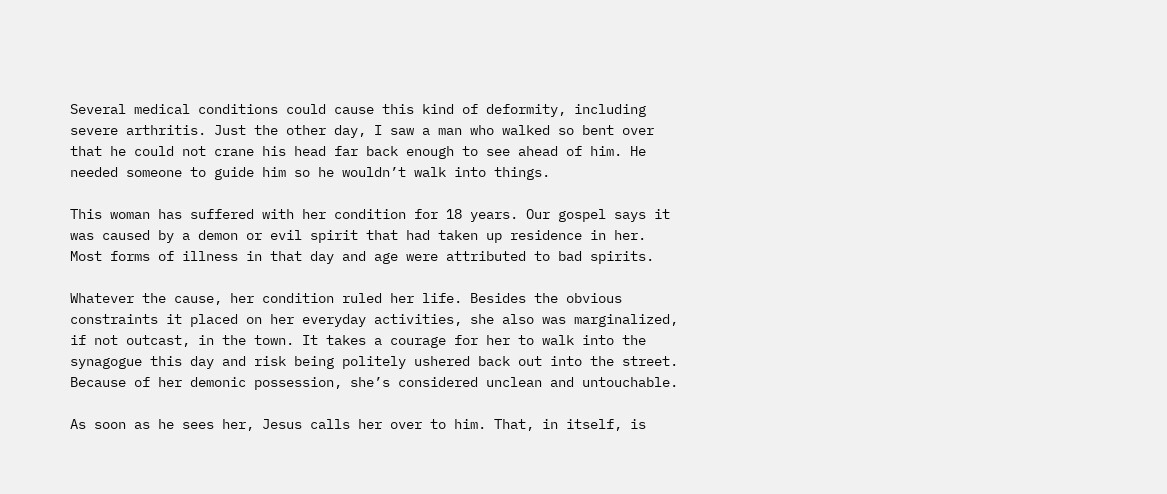Several medical conditions could cause this kind of deformity, including severe arthritis. Just the other day, I saw a man who walked so bent over that he could not crane his head far back enough to see ahead of him. He needed someone to guide him so he wouldn’t walk into things.

This woman has suffered with her condition for 18 years. Our gospel says it was caused by a demon or evil spirit that had taken up residence in her. Most forms of illness in that day and age were attributed to bad spirits.

Whatever the cause, her condition ruled her life. Besides the obvious constraints it placed on her everyday activities, she also was marginalized, if not outcast, in the town. It takes a courage for her to walk into the synagogue this day and risk being politely ushered back out into the street. Because of her demonic possession, she’s considered unclean and untouchable.

As soon as he sees her, Jesus calls her over to him. That, in itself, is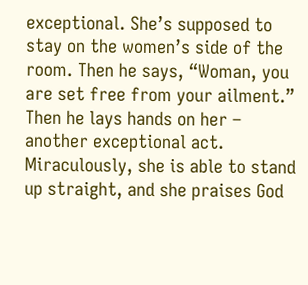exceptional. She’s supposed to stay on the women’s side of the room. Then he says, “Woman, you are set free from your ailment.” Then he lays hands on her – another exceptional act. Miraculously, she is able to stand up straight, and she praises God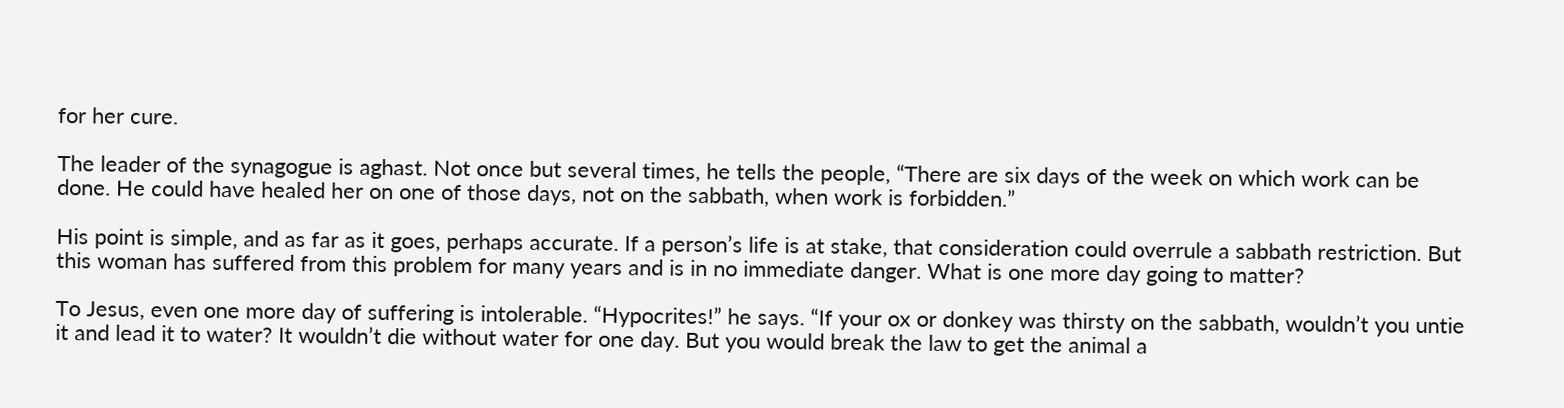for her cure.

The leader of the synagogue is aghast. Not once but several times, he tells the people, “There are six days of the week on which work can be done. He could have healed her on one of those days, not on the sabbath, when work is forbidden.”

His point is simple, and as far as it goes, perhaps accurate. If a person’s life is at stake, that consideration could overrule a sabbath restriction. But this woman has suffered from this problem for many years and is in no immediate danger. What is one more day going to matter?

To Jesus, even one more day of suffering is intolerable. “Hypocrites!” he says. “If your ox or donkey was thirsty on the sabbath, wouldn’t you untie it and lead it to water? It wouldn’t die without water for one day. But you would break the law to get the animal a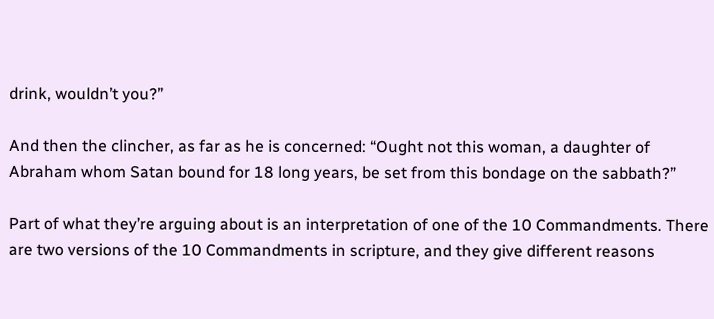drink, wouldn’t you?”

And then the clincher, as far as he is concerned: “Ought not this woman, a daughter of Abraham whom Satan bound for 18 long years, be set from this bondage on the sabbath?”

Part of what they’re arguing about is an interpretation of one of the 10 Commandments. There are two versions of the 10 Commandments in scripture, and they give different reasons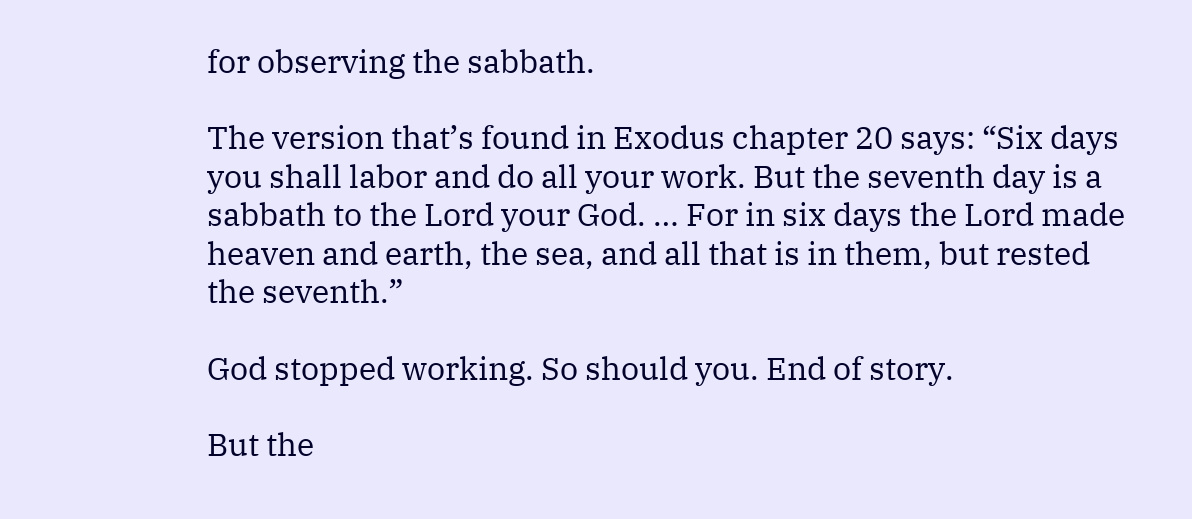for observing the sabbath.

The version that’s found in Exodus chapter 20 says: “Six days you shall labor and do all your work. But the seventh day is a sabbath to the Lord your God. … For in six days the Lord made heaven and earth, the sea, and all that is in them, but rested the seventh.”

God stopped working. So should you. End of story.

But the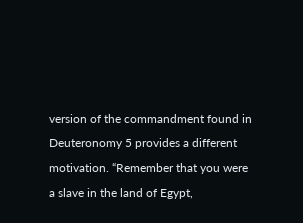version of the commandment found in Deuteronomy 5 provides a different motivation. “Remember that you were a slave in the land of Egypt,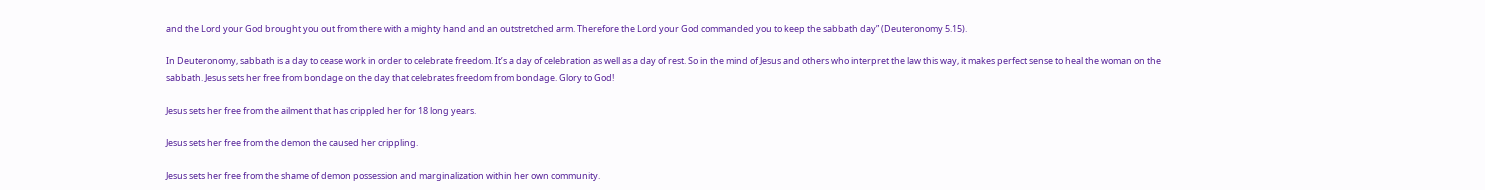and the Lord your God brought you out from there with a mighty hand and an outstretched arm. Therefore the Lord your God commanded you to keep the sabbath day” (Deuteronomy 5.15).

In Deuteronomy, sabbath is a day to cease work in order to celebrate freedom. It’s a day of celebration as well as a day of rest. So in the mind of Jesus and others who interpret the law this way, it makes perfect sense to heal the woman on the sabbath. Jesus sets her free from bondage on the day that celebrates freedom from bondage. Glory to God!

Jesus sets her free from the ailment that has crippled her for 18 long years.

Jesus sets her free from the demon the caused her crippling.

Jesus sets her free from the shame of demon possession and marginalization within her own community.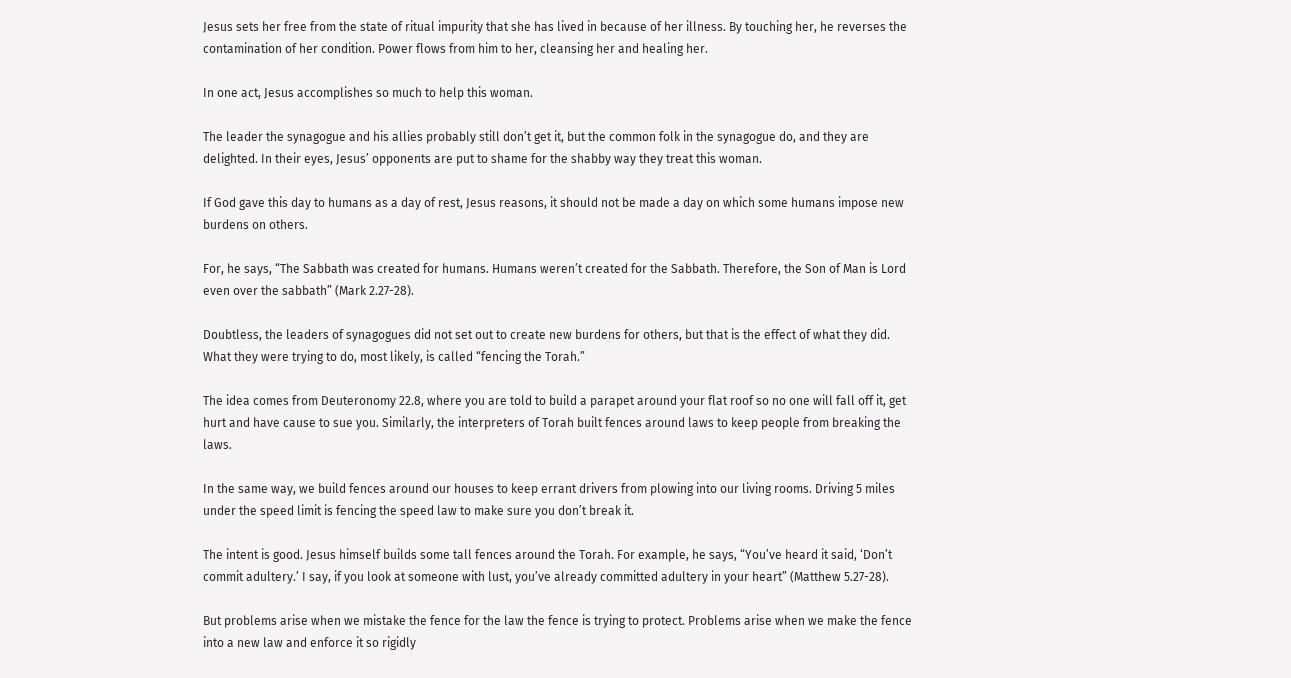Jesus sets her free from the state of ritual impurity that she has lived in because of her illness. By touching her, he reverses the contamination of her condition. Power flows from him to her, cleansing her and healing her.

In one act, Jesus accomplishes so much to help this woman.

The leader the synagogue and his allies probably still don’t get it, but the common folk in the synagogue do, and they are delighted. In their eyes, Jesus’ opponents are put to shame for the shabby way they treat this woman.

If God gave this day to humans as a day of rest, Jesus reasons, it should not be made a day on which some humans impose new burdens on others.

For, he says, “The Sabbath was created for humans. Humans weren’t created for the Sabbath. Therefore, the Son of Man is Lord even over the sabbath” (Mark 2.27-28).

Doubtless, the leaders of synagogues did not set out to create new burdens for others, but that is the effect of what they did. What they were trying to do, most likely, is called “fencing the Torah.”

The idea comes from Deuteronomy 22.8, where you are told to build a parapet around your flat roof so no one will fall off it, get hurt and have cause to sue you. Similarly, the interpreters of Torah built fences around laws to keep people from breaking the laws.

In the same way, we build fences around our houses to keep errant drivers from plowing into our living rooms. Driving 5 miles under the speed limit is fencing the speed law to make sure you don’t break it.

The intent is good. Jesus himself builds some tall fences around the Torah. For example, he says, “You’ve heard it said, ‘Don’t commit adultery.’ I say, if you look at someone with lust, you’ve already committed adultery in your heart” (Matthew 5.27-28).

But problems arise when we mistake the fence for the law the fence is trying to protect. Problems arise when we make the fence into a new law and enforce it so rigidly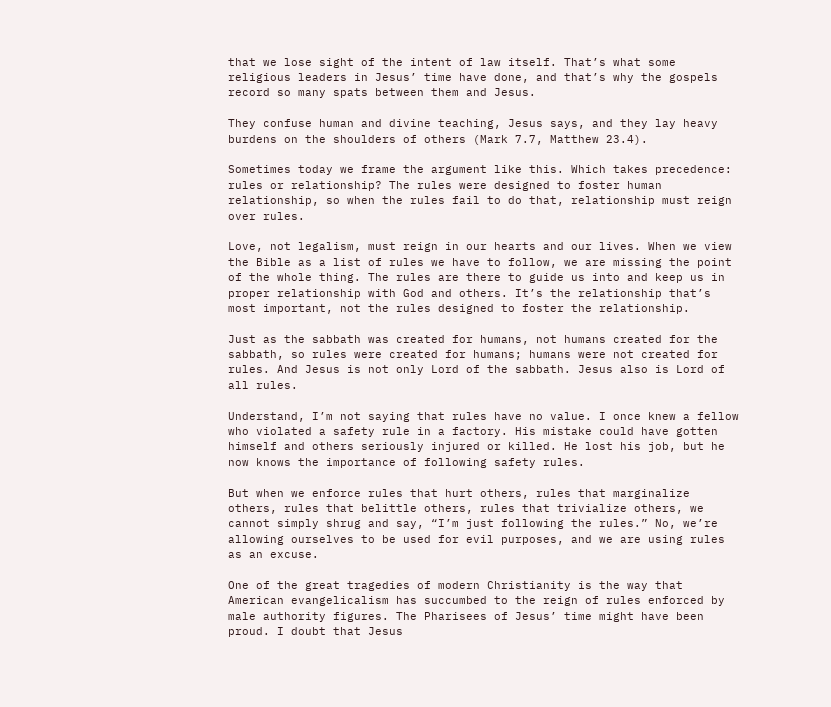that we lose sight of the intent of law itself. That’s what some religious leaders in Jesus’ time have done, and that’s why the gospels record so many spats between them and Jesus.

They confuse human and divine teaching, Jesus says, and they lay heavy burdens on the shoulders of others (Mark 7.7, Matthew 23.4).

Sometimes today we frame the argument like this. Which takes precedence: rules or relationship? The rules were designed to foster human relationship, so when the rules fail to do that, relationship must reign over rules.

Love, not legalism, must reign in our hearts and our lives. When we view the Bible as a list of rules we have to follow, we are missing the point of the whole thing. The rules are there to guide us into and keep us in proper relationship with God and others. It’s the relationship that’s most important, not the rules designed to foster the relationship.

Just as the sabbath was created for humans, not humans created for the sabbath, so rules were created for humans; humans were not created for rules. And Jesus is not only Lord of the sabbath. Jesus also is Lord of all rules.

Understand, I’m not saying that rules have no value. I once knew a fellow who violated a safety rule in a factory. His mistake could have gotten himself and others seriously injured or killed. He lost his job, but he now knows the importance of following safety rules.

But when we enforce rules that hurt others, rules that marginalize others, rules that belittle others, rules that trivialize others, we cannot simply shrug and say, “I’m just following the rules.” No, we’re allowing ourselves to be used for evil purposes, and we are using rules as an excuse.

One of the great tragedies of modern Christianity is the way that American evangelicalism has succumbed to the reign of rules enforced by male authority figures. The Pharisees of Jesus’ time might have been proud. I doubt that Jesus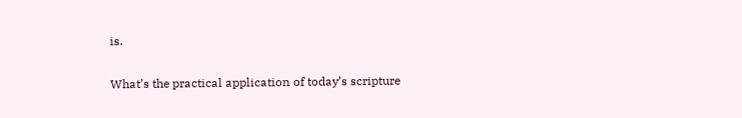is.

What’s the practical application of today’s scripture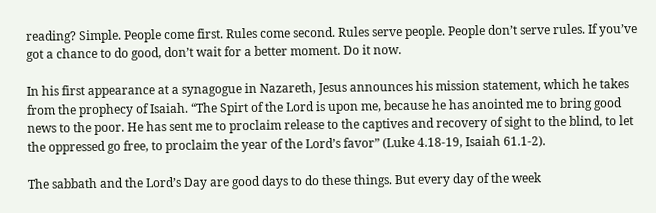reading? Simple. People come first. Rules come second. Rules serve people. People don’t serve rules. If you’ve got a chance to do good, don’t wait for a better moment. Do it now.

In his first appearance at a synagogue in Nazareth, Jesus announces his mission statement, which he takes from the prophecy of Isaiah. “The Spirt of the Lord is upon me, because he has anointed me to bring good news to the poor. He has sent me to proclaim release to the captives and recovery of sight to the blind, to let the oppressed go free, to proclaim the year of the Lord’s favor” (Luke 4.18-19, Isaiah 61.1-2).

The sabbath and the Lord’s Day are good days to do these things. But every day of the week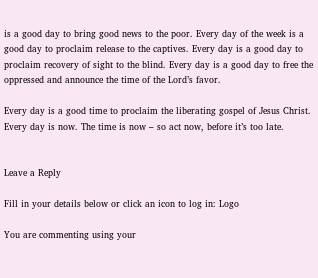is a good day to bring good news to the poor. Every day of the week is a good day to proclaim release to the captives. Every day is a good day to proclaim recovery of sight to the blind. Every day is a good day to free the oppressed and announce the time of the Lord’s favor.

Every day is a good time to proclaim the liberating gospel of Jesus Christ. Every day is now. The time is now – so act now, before it’s too late.


Leave a Reply

Fill in your details below or click an icon to log in: Logo

You are commenting using your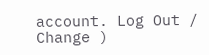account. Log Out /  Change )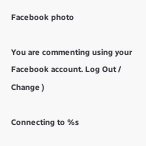Facebook photo

You are commenting using your Facebook account. Log Out /  Change )

Connecting to %s